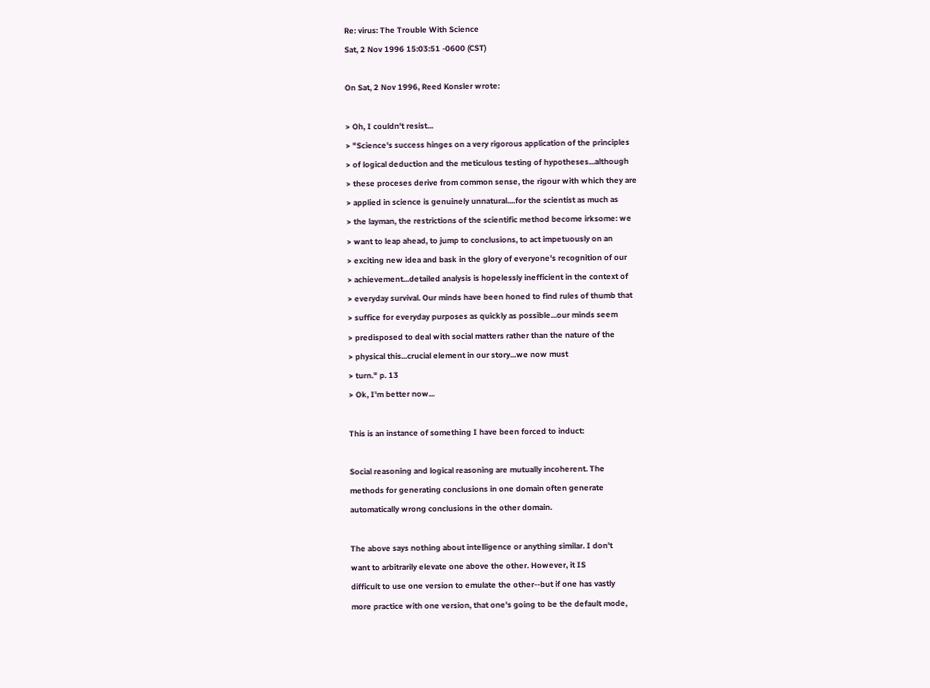Re: virus: The Trouble With Science
Sat, 2 Nov 1996 15:03:51 -0600 (CST)

On Sat, 2 Nov 1996, Reed Konsler wrote:

> Oh, I couldn't resist...
> "Science's success hinges on a very rigorous application of the principles
> of logical deduction and the meticulous testing of hypotheses...although
> these proceses derive from common sense, the rigour with which they are
> applied in science is genuinely unnatural....for the scientist as much as
> the layman, the restrictions of the scientific method become irksome: we
> want to leap ahead, to jump to conclusions, to act impetuously on an
> exciting new idea and bask in the glory of everyone's recognition of our
> achievement...detailed analysis is hopelessly inefficient in the context of
> everyday survival. Our minds have been honed to find rules of thumb that
> suffice for everyday purposes as quickly as possible...our minds seem
> predisposed to deal with social matters rather than the nature of the
> physical this...crucial element in our story...we now must
> turn." p. 13
> Ok, I'm better now...

This is an instance of something I have been forced to induct:

Social reasoning and logical reasoning are mutually incoherent. The
methods for generating conclusions in one domain often generate
automatically wrong conclusions in the other domain.

The above says nothing about intelligence or anything similar. I don't
want to arbitrarily elevate one above the other. However, it IS
difficult to use one version to emulate the other--but if one has vastly
more practice with one version, that one's going to be the default mode,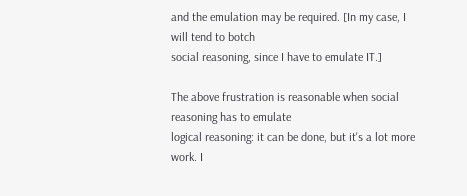and the emulation may be required. [In my case, I will tend to botch
social reasoning, since I have to emulate IT.]

The above frustration is reasonable when social reasoning has to emulate
logical reasoning: it can be done, but it's a lot more work. I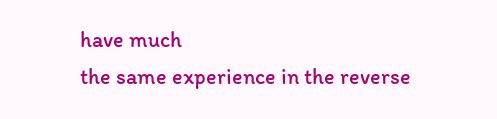have much
the same experience in the reverse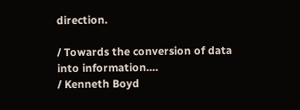direction.

/ Towards the conversion of data into information....
/ Kenneth Boyd